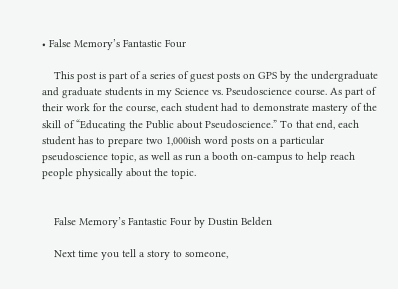• False Memory’s Fantastic Four

    This post is part of a series of guest posts on GPS by the undergraduate and graduate students in my Science vs. Pseudoscience course. As part of their work for the course, each student had to demonstrate mastery of the skill of “Educating the Public about Pseudoscience.” To that end, each student has to prepare two 1,000ish word posts on a particular pseudoscience topic, as well as run a booth on-campus to help reach people physically about the topic.


    False Memory’s Fantastic Four by Dustin Belden

    Next time you tell a story to someone,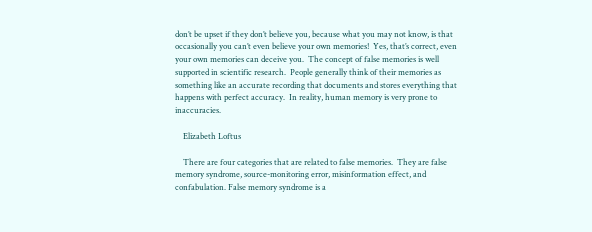don’t be upset if they don’t believe you, because what you may not know, is that occasionally you can’t even believe your own memories!  Yes, that’s correct, even your own memories can deceive you.  The concept of false memories is well supported in scientific research.  People generally think of their memories as something like an accurate recording that documents and stores everything that happens with perfect accuracy.  In reality, human memory is very prone to inaccuracies.

    Elizabeth Loftus

    There are four categories that are related to false memories.  They are false memory syndrome, source-monitoring error, misinformation effect, and confabulation. False memory syndrome is a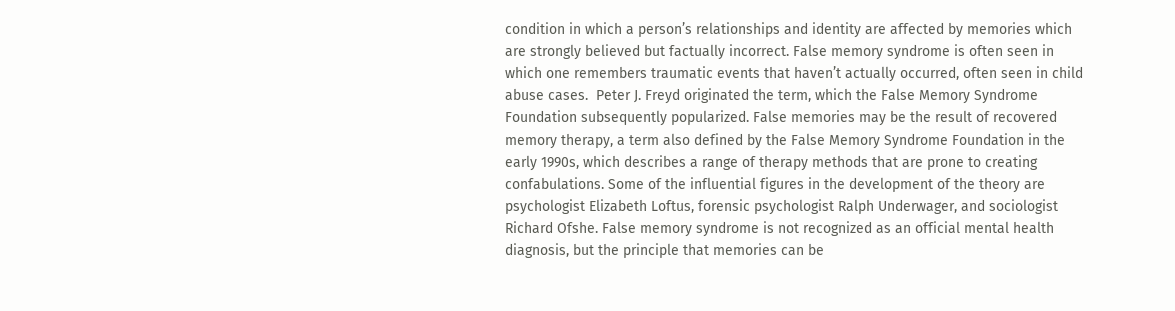condition in which a person’s relationships and identity are affected by memories which are strongly believed but factually incorrect. False memory syndrome is often seen in which one remembers traumatic events that haven’t actually occurred, often seen in child abuse cases.  Peter J. Freyd originated the term, which the False Memory Syndrome Foundation subsequently popularized. False memories may be the result of recovered memory therapy, a term also defined by the False Memory Syndrome Foundation in the early 1990s, which describes a range of therapy methods that are prone to creating confabulations. Some of the influential figures in the development of the theory are psychologist Elizabeth Loftus, forensic psychologist Ralph Underwager, and sociologist Richard Ofshe. False memory syndrome is not recognized as an official mental health diagnosis, but the principle that memories can be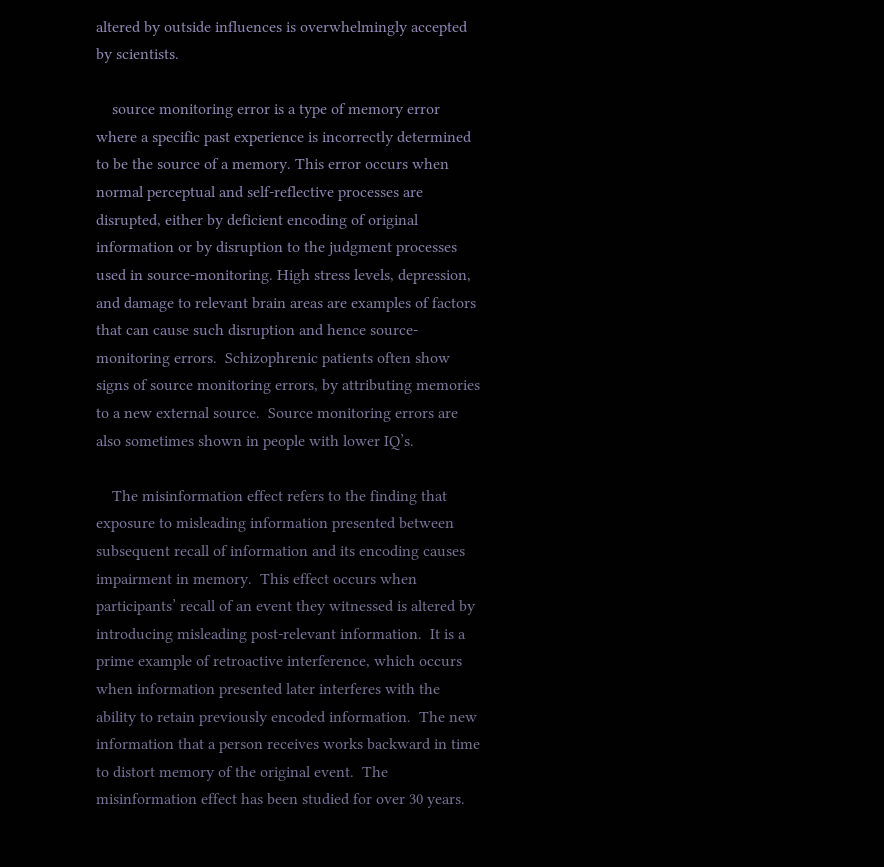altered by outside influences is overwhelmingly accepted by scientists.

    source monitoring error is a type of memory error where a specific past experience is incorrectly determined to be the source of a memory. This error occurs when normal perceptual and self-reflective processes are disrupted, either by deficient encoding of original information or by disruption to the judgment processes used in source-monitoring. High stress levels, depression, and damage to relevant brain areas are examples of factors that can cause such disruption and hence source-monitoring errors.  Schizophrenic patients often show signs of source monitoring errors, by attributing memories to a new external source.  Source monitoring errors are also sometimes shown in people with lower IQ’s.

    The misinformation effect refers to the finding that exposure to misleading information presented between subsequent recall of information and its encoding causes impairment in memory.  This effect occurs when participants’ recall of an event they witnessed is altered by introducing misleading post-relevant information.  It is a prime example of retroactive interference, which occurs when information presented later interferes with the ability to retain previously encoded information.  The new information that a person receives works backward in time to distort memory of the original event.  The misinformation effect has been studied for over 30 years.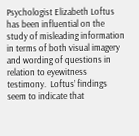Psychologist Elizabeth Loftus has been influential on the study of misleading information in terms of both visual imagery and wording of questions in relation to eyewitness testimony.  Loftus’ findings seem to indicate that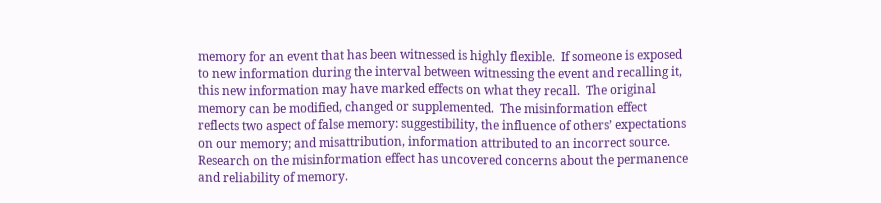memory for an event that has been witnessed is highly flexible.  If someone is exposed to new information during the interval between witnessing the event and recalling it, this new information may have marked effects on what they recall.  The original memory can be modified, changed or supplemented.  The misinformation effect reflects two aspect of false memory: suggestibility, the influence of others’ expectations on our memory; and misattribution, information attributed to an incorrect source. Research on the misinformation effect has uncovered concerns about the permanence and reliability of memory.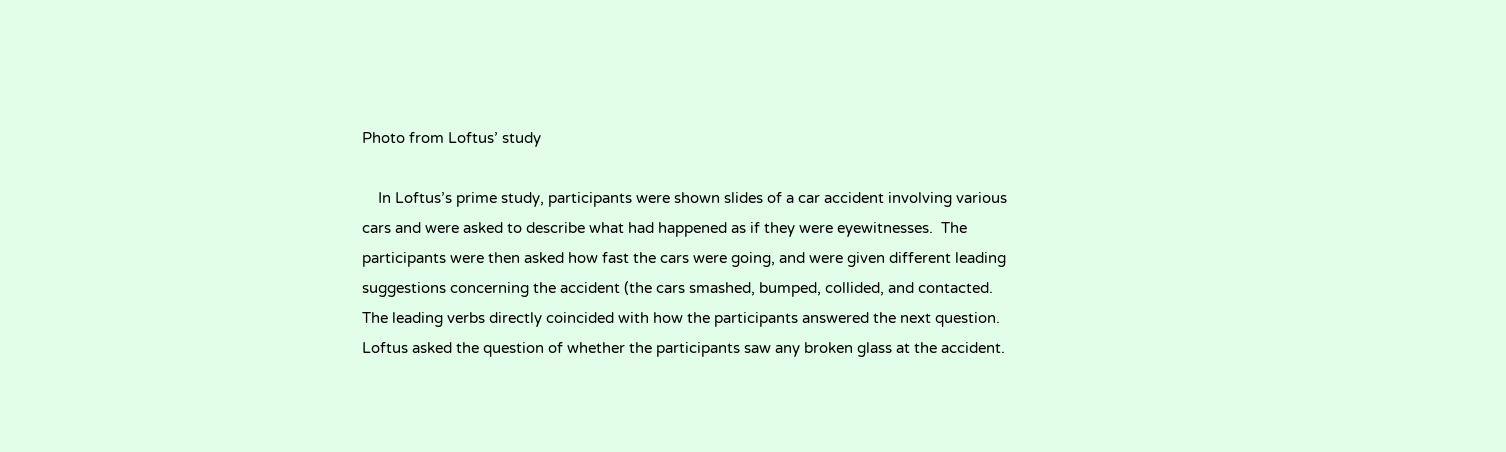Photo from Loftus’ study

    In Loftus’s prime study, participants were shown slides of a car accident involving various cars and were asked to describe what had happened as if they were eyewitnesses.  The participants were then asked how fast the cars were going, and were given different leading suggestions concerning the accident (the cars smashed, bumped, collided, and contacted.  The leading verbs directly coincided with how the participants answered the next question.  Loftus asked the question of whether the participants saw any broken glass at the accident.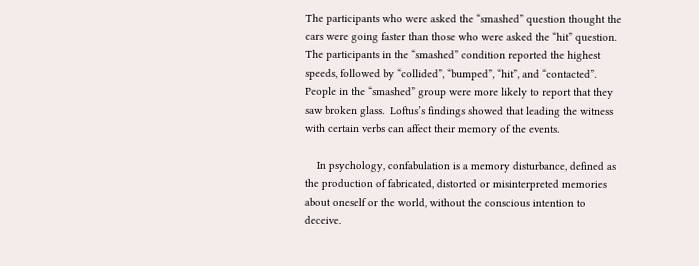The participants who were asked the “smashed” question thought the cars were going faster than those who were asked the “hit” question. The participants in the “smashed” condition reported the highest speeds, followed by “collided”, “bumped”, “hit”, and “contacted”.  People in the “smashed” group were more likely to report that they saw broken glass.  Loftus’s findings showed that leading the witness with certain verbs can affect their memory of the events.

    In psychology, confabulation is a memory disturbance, defined as the production of fabricated, distorted or misinterpreted memories about oneself or the world, without the conscious intention to deceive.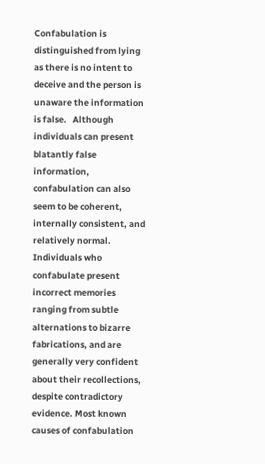Confabulation is distinguished from lying as there is no intent to deceive and the person is unaware the information is false.   Although individuals can present blatantly false information, confabulation can also seem to be coherent, internally consistent, and relatively normal.  Individuals who confabulate present incorrect memories ranging from subtle alternations to bizarre fabrications, and are generally very confident about their recollections, despite contradictory evidence. Most known causes of confabulation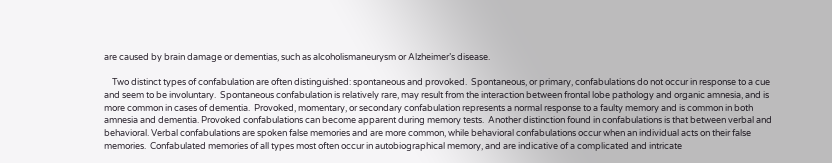are caused by brain damage or dementias, such as alcoholismaneurysm or Alzheimer’s disease.

    Two distinct types of confabulation are often distinguished: spontaneous and provoked.  Spontaneous, or primary, confabulations do not occur in response to a cue and seem to be involuntary.  Spontaneous confabulation is relatively rare, may result from the interaction between frontal lobe pathology and organic amnesia, and is more common in cases of dementia.  Provoked, momentary, or secondary confabulation represents a normal response to a faulty memory and is common in both amnesia and dementia. Provoked confabulations can become apparent during memory tests.  Another distinction found in confabulations is that between verbal and behavioral. Verbal confabulations are spoken false memories and are more common, while behavioral confabulations occur when an individual acts on their false memories.  Confabulated memories of all types most often occur in autobiographical memory, and are indicative of a complicated and intricate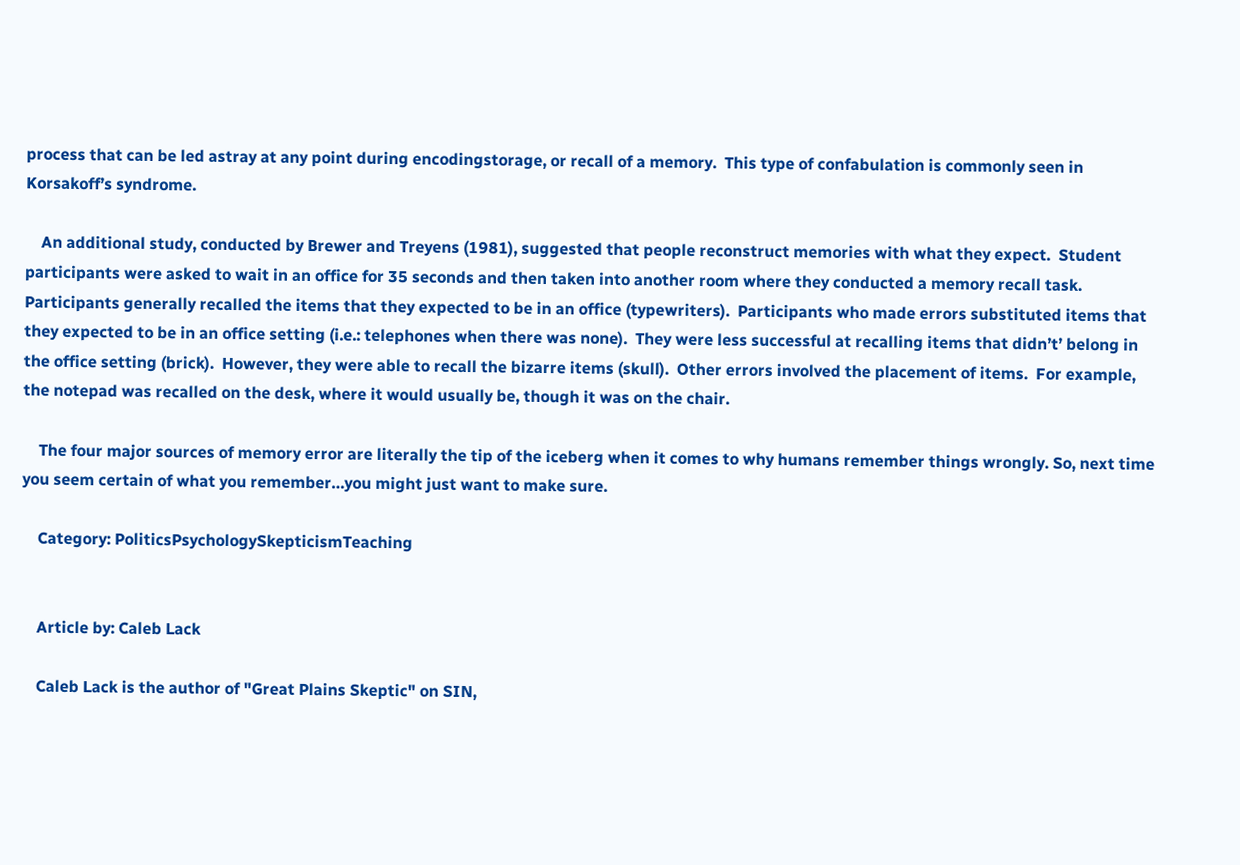process that can be led astray at any point during encodingstorage, or recall of a memory.  This type of confabulation is commonly seen in Korsakoff’s syndrome.

    An additional study, conducted by Brewer and Treyens (1981), suggested that people reconstruct memories with what they expect.  Student participants were asked to wait in an office for 35 seconds and then taken into another room where they conducted a memory recall task.  Participants generally recalled the items that they expected to be in an office (typewriters).  Participants who made errors substituted items that they expected to be in an office setting (i.e.: telephones when there was none).  They were less successful at recalling items that didn’t’ belong in the office setting (brick).  However, they were able to recall the bizarre items (skull).  Other errors involved the placement of items.  For example, the notepad was recalled on the desk, where it would usually be, though it was on the chair.

    The four major sources of memory error are literally the tip of the iceberg when it comes to why humans remember things wrongly. So, next time you seem certain of what you remember…you might just want to make sure.

    Category: PoliticsPsychologySkepticismTeaching


    Article by: Caleb Lack

    Caleb Lack is the author of "Great Plains Skeptic" on SIN,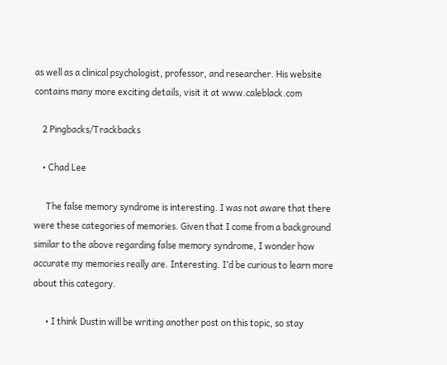as well as a clinical psychologist, professor, and researcher. His website contains many more exciting details, visit it at www.caleblack.com

    2 Pingbacks/Trackbacks

    • Chad Lee

      The false memory syndrome is interesting. I was not aware that there were these categories of memories. Given that I come from a background similar to the above regarding false memory syndrome, I wonder how accurate my memories really are. Interesting. I’d be curious to learn more about this category.

      • I think Dustin will be writing another post on this topic, so stay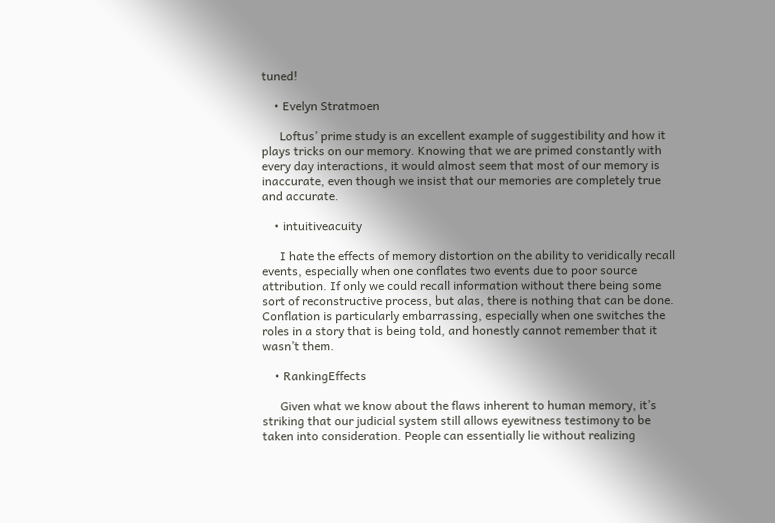tuned!

    • Evelyn Stratmoen

      Loftus’ prime study is an excellent example of suggestibility and how it plays tricks on our memory. Knowing that we are primed constantly with every day interactions, it would almost seem that most of our memory is inaccurate, even though we insist that our memories are completely true and accurate.

    • intuitiveacuity

      I hate the effects of memory distortion on the ability to veridically recall events, especially when one conflates two events due to poor source attribution. If only we could recall information without there being some sort of reconstructive process, but alas, there is nothing that can be done. Conflation is particularly embarrassing, especially when one switches the roles in a story that is being told, and honestly cannot remember that it wasn’t them.

    • RankingEffects

      Given what we know about the flaws inherent to human memory, it’s striking that our judicial system still allows eyewitness testimony to be taken into consideration. People can essentially lie without realizing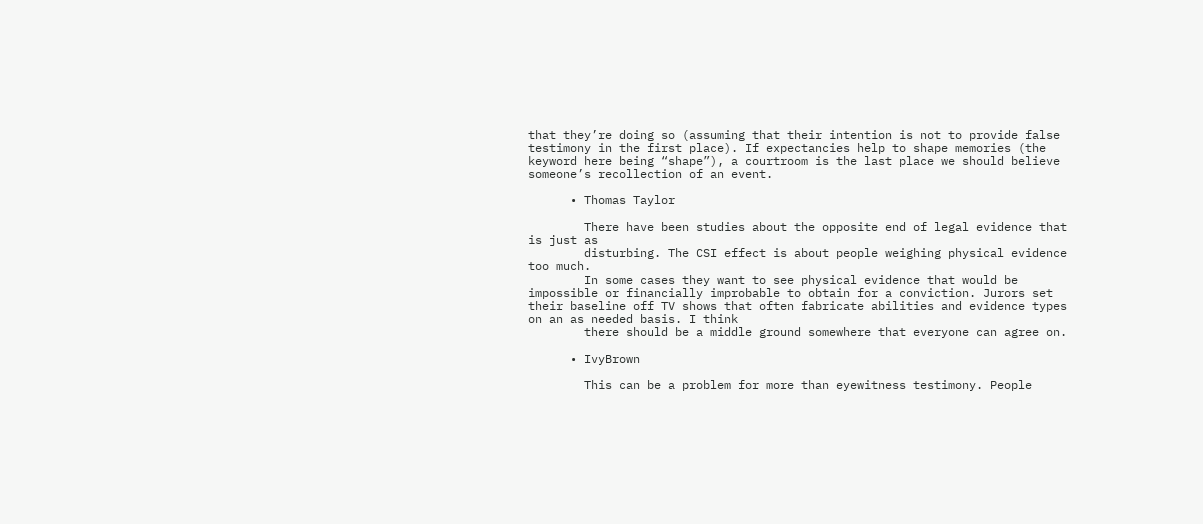that they’re doing so (assuming that their intention is not to provide false testimony in the first place). If expectancies help to shape memories (the keyword here being “shape”), a courtroom is the last place we should believe someone’s recollection of an event.

      • Thomas Taylor

        There have been studies about the opposite end of legal evidence that is just as
        disturbing. The CSI effect is about people weighing physical evidence too much.
        In some cases they want to see physical evidence that would be impossible or financially improbable to obtain for a conviction. Jurors set their baseline off TV shows that often fabricate abilities and evidence types on an as needed basis. I think
        there should be a middle ground somewhere that everyone can agree on.

      • IvyBrown

        This can be a problem for more than eyewitness testimony. People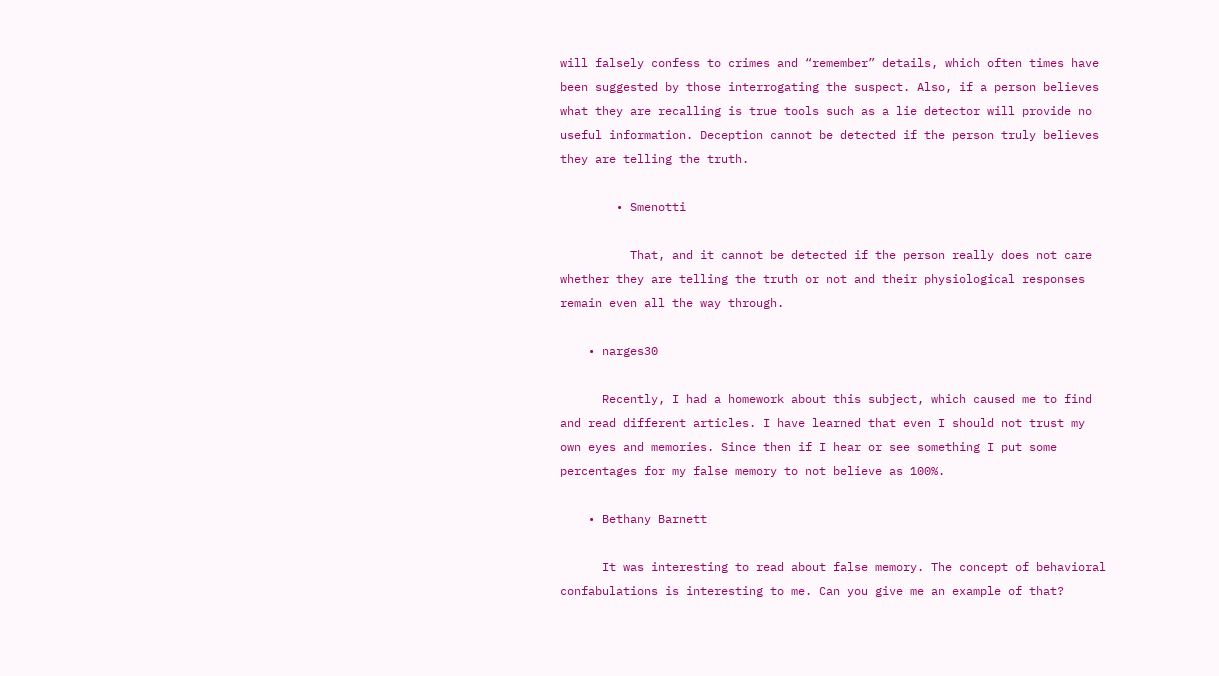will falsely confess to crimes and “remember” details, which often times have been suggested by those interrogating the suspect. Also, if a person believes what they are recalling is true tools such as a lie detector will provide no useful information. Deception cannot be detected if the person truly believes they are telling the truth.

        • Smenotti

          That, and it cannot be detected if the person really does not care whether they are telling the truth or not and their physiological responses remain even all the way through.

    • narges30

      Recently, I had a homework about this subject, which caused me to find and read different articles. I have learned that even I should not trust my own eyes and memories. Since then if I hear or see something I put some percentages for my false memory to not believe as 100%.

    • Bethany Barnett

      It was interesting to read about false memory. The concept of behavioral confabulations is interesting to me. Can you give me an example of that?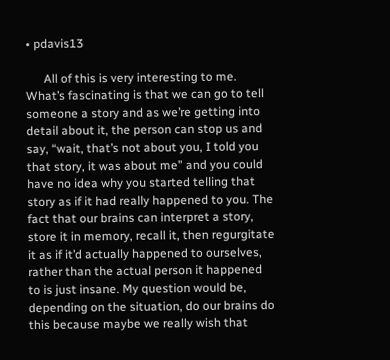• pdavis13

      All of this is very interesting to me. What’s fascinating is that we can go to tell someone a story and as we’re getting into detail about it, the person can stop us and say, “wait, that’s not about you, I told you that story, it was about me” and you could have no idea why you started telling that story as if it had really happened to you. The fact that our brains can interpret a story, store it in memory, recall it, then regurgitate it as if it’d actually happened to ourselves, rather than the actual person it happened to is just insane. My question would be, depending on the situation, do our brains do this because maybe we really wish that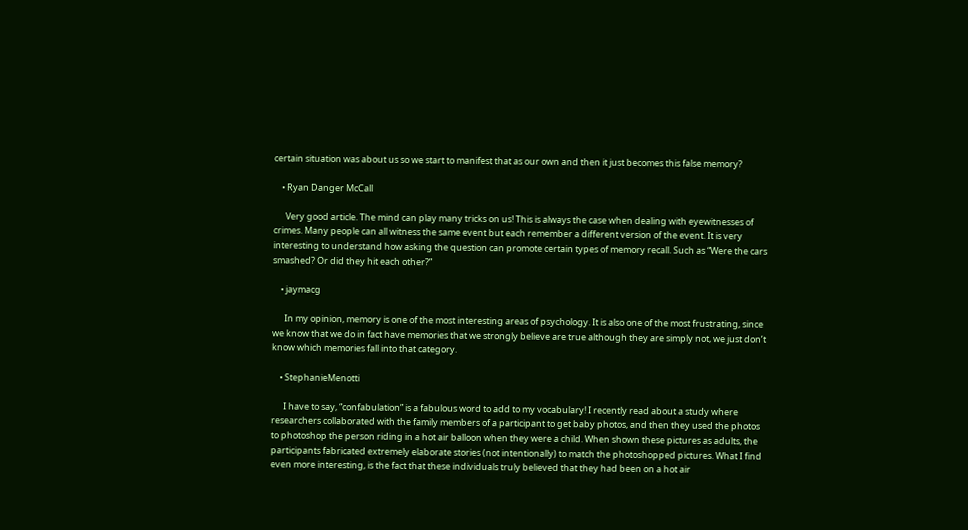certain situation was about us so we start to manifest that as our own and then it just becomes this false memory?

    • Ryan Danger McCall

      Very good article. The mind can play many tricks on us! This is always the case when dealing with eyewitnesses of crimes. Many people can all witness the same event but each remember a different version of the event. It is very interesting to understand how asking the question can promote certain types of memory recall. Such as “Were the cars smashed? Or did they hit each other?”

    • jaymacg

      In my opinion, memory is one of the most interesting areas of psychology. It is also one of the most frustrating, since we know that we do in fact have memories that we strongly believe are true although they are simply not, we just don’t know which memories fall into that category.

    • StephanieMenotti

      I have to say, “confabulation” is a fabulous word to add to my vocabulary! I recently read about a study where researchers collaborated with the family members of a participant to get baby photos, and then they used the photos to photoshop the person riding in a hot air balloon when they were a child. When shown these pictures as adults, the participants fabricated extremely elaborate stories (not intentionally) to match the photoshopped pictures. What I find even more interesting, is the fact that these individuals truly believed that they had been on a hot air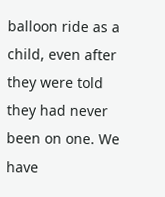balloon ride as a child, even after they were told they had never been on one. We have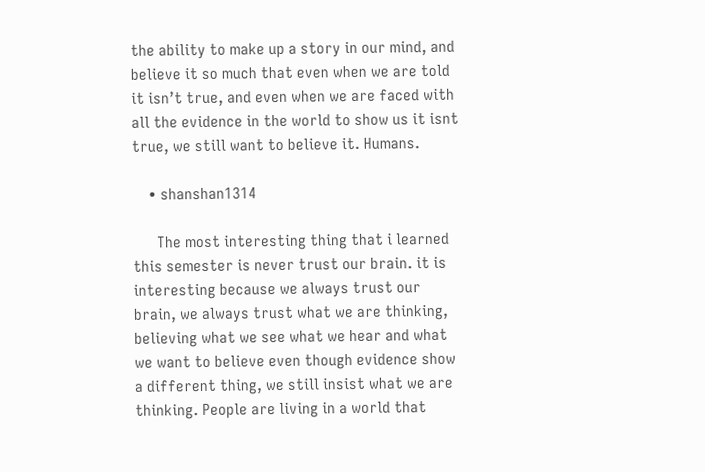the ability to make up a story in our mind, and believe it so much that even when we are told it isn’t true, and even when we are faced with all the evidence in the world to show us it isnt true, we still want to believe it. Humans.

    • shanshan1314

      The most interesting thing that i learned this semester is never trust our brain. it is interesting because we always trust our brain, we always trust what we are thinking, believing what we see what we hear and what we want to believe even though evidence show a different thing, we still insist what we are thinking. People are living in a world that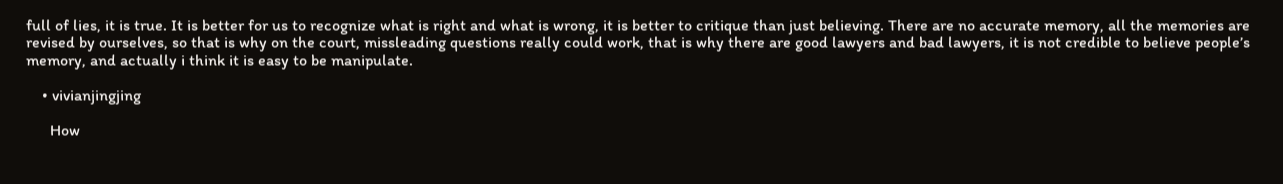full of lies, it is true. It is better for us to recognize what is right and what is wrong, it is better to critique than just believing. There are no accurate memory, all the memories are revised by ourselves, so that is why on the court, missleading questions really could work, that is why there are good lawyers and bad lawyers, it is not credible to believe people’s memory, and actually i think it is easy to be manipulate.

    • vivianjingjing

      How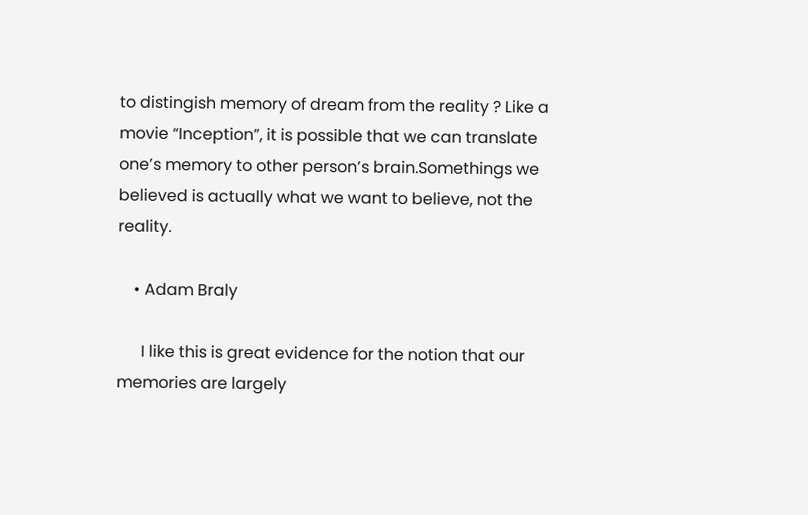to distingish memory of dream from the reality ? Like a movie “Inception”, it is possible that we can translate one’s memory to other person’s brain.Somethings we believed is actually what we want to believe, not the reality.

    • Adam Braly

      I like this is great evidence for the notion that our memories are largely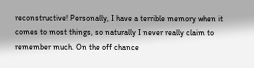reconstructive! Personally, I have a terrible memory when it comes to most things, so naturally I never really claim to remember much. On the off chance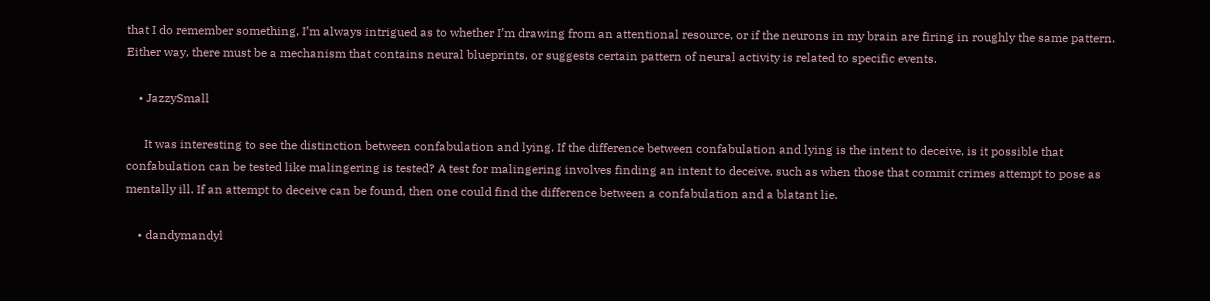that I do remember something, I’m always intrigued as to whether I’m drawing from an attentional resource, or if the neurons in my brain are firing in roughly the same pattern. Either way, there must be a mechanism that contains neural blueprints, or suggests certain pattern of neural activity is related to specific events.

    • JazzySmall

      It was interesting to see the distinction between confabulation and lying. If the difference between confabulation and lying is the intent to deceive, is it possible that confabulation can be tested like malingering is tested? A test for malingering involves finding an intent to deceive, such as when those that commit crimes attempt to pose as mentally ill. If an attempt to deceive can be found, then one could find the difference between a confabulation and a blatant lie.

    • dandymandyl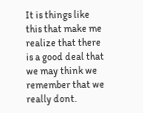It is things like this that make me realize that there is a good deal that we may think we remember that we really dont.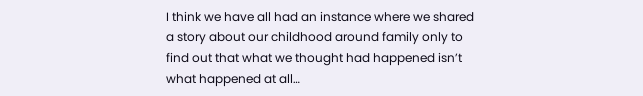I think we have all had an instance where we shared a story about our childhood around family only to find out that what we thought had happened isn’t what happened at all…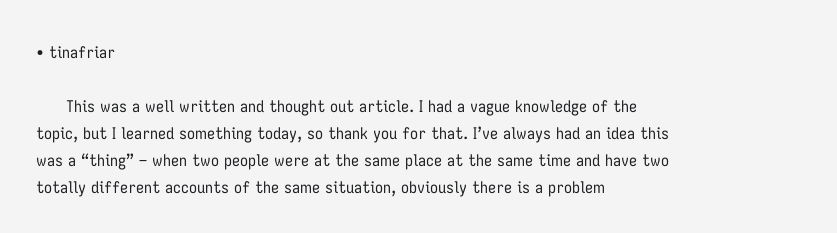• tinafriar

      This was a well written and thought out article. I had a vague knowledge of the topic, but I learned something today, so thank you for that. I’ve always had an idea this was a “thing” – when two people were at the same place at the same time and have two totally different accounts of the same situation, obviously there is a problem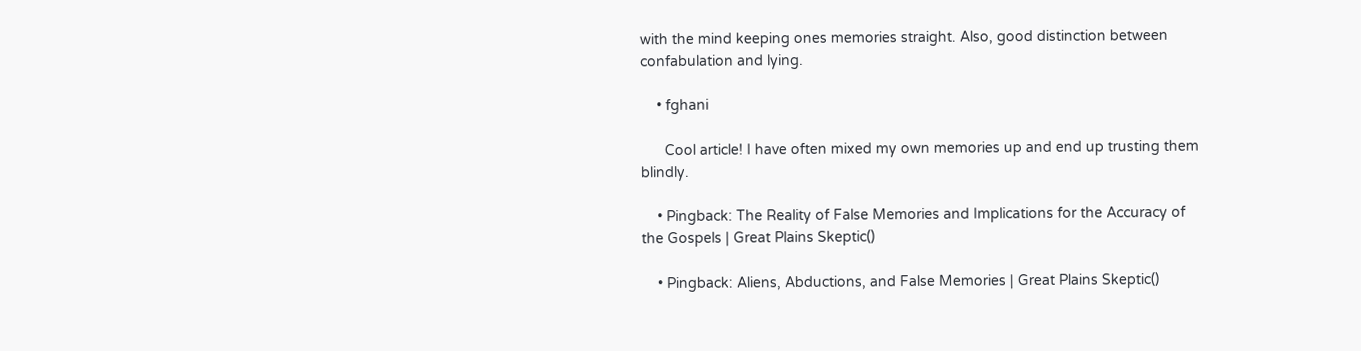with the mind keeping ones memories straight. Also, good distinction between confabulation and lying.

    • fghani

      Cool article! I have often mixed my own memories up and end up trusting them blindly.

    • Pingback: The Reality of False Memories and Implications for the Accuracy of the Gospels | Great Plains Skeptic()

    • Pingback: Aliens, Abductions, and False Memories | Great Plains Skeptic()